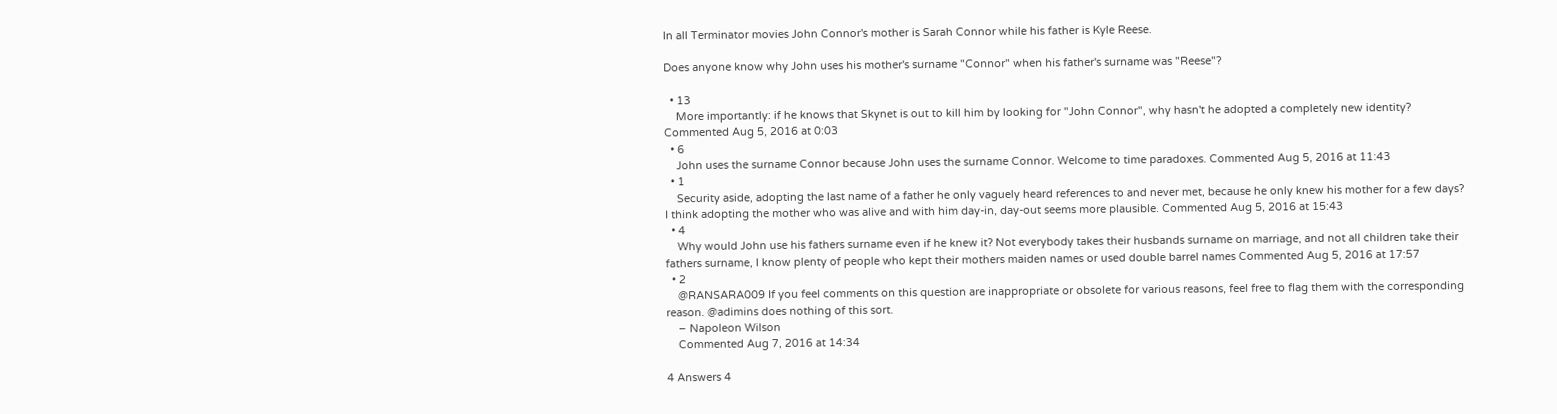In all Terminator movies John Connor's mother is Sarah Connor while his father is Kyle Reese.

Does anyone know why John uses his mother's surname "Connor" when his father's surname was "Reese"?

  • 13
    More importantly: if he knows that Skynet is out to kill him by looking for "John Connor", why hasn't he adopted a completely new identity? Commented Aug 5, 2016 at 0:03
  • 6
    John uses the surname Connor because John uses the surname Connor. Welcome to time paradoxes. Commented Aug 5, 2016 at 11:43
  • 1
    Security aside, adopting the last name of a father he only vaguely heard references to and never met, because he only knew his mother for a few days? I think adopting the mother who was alive and with him day-in, day-out seems more plausible. Commented Aug 5, 2016 at 15:43
  • 4
    Why would John use his fathers surname even if he knew it? Not everybody takes their husbands surname on marriage, and not all children take their fathers surname, I know plenty of people who kept their mothers maiden names or used double barrel names Commented Aug 5, 2016 at 17:57
  • 2
    @RANSARA009 If you feel comments on this question are inappropriate or obsolete for various reasons, feel free to flag them with the corresponding reason. @adimins does nothing of this sort.
    – Napoleon Wilson
    Commented Aug 7, 2016 at 14:34

4 Answers 4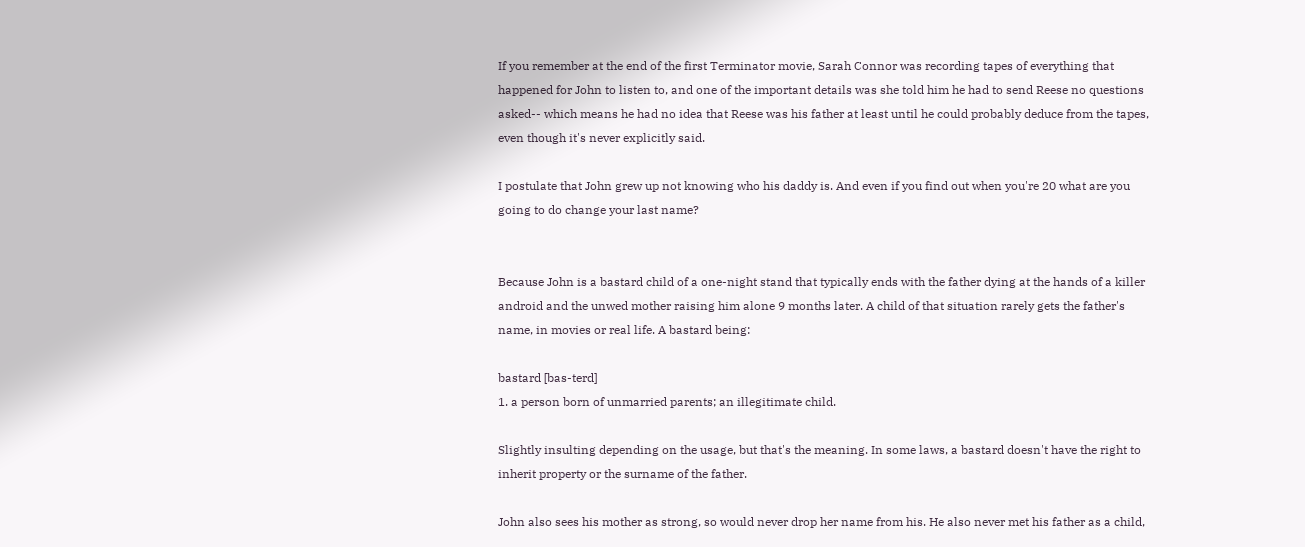If you remember at the end of the first Terminator movie, Sarah Connor was recording tapes of everything that happened for John to listen to, and one of the important details was she told him he had to send Reese no questions asked-- which means he had no idea that Reese was his father at least until he could probably deduce from the tapes, even though it's never explicitly said.

I postulate that John grew up not knowing who his daddy is. And even if you find out when you're 20 what are you going to do change your last name?


Because John is a bastard child of a one-night stand that typically ends with the father dying at the hands of a killer android and the unwed mother raising him alone 9 months later. A child of that situation rarely gets the father's name, in movies or real life. A bastard being:

bastard [bas-terd]
1. a person born of unmarried parents; an illegitimate child.

Slightly insulting depending on the usage, but that's the meaning. In some laws, a bastard doesn't have the right to inherit property or the surname of the father.

John also sees his mother as strong, so would never drop her name from his. He also never met his father as a child,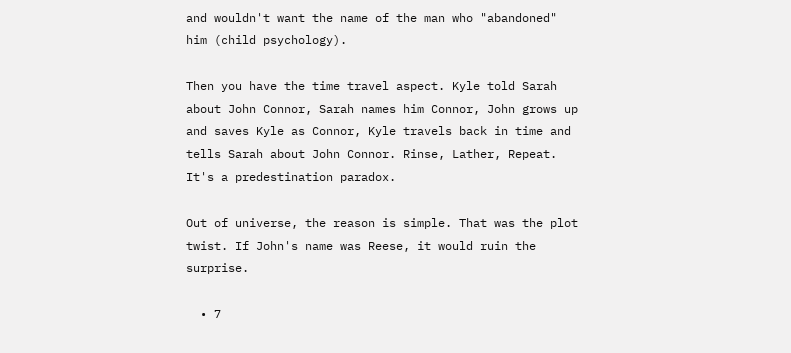and wouldn't want the name of the man who "abandoned" him (child psychology).

Then you have the time travel aspect. Kyle told Sarah about John Connor, Sarah names him Connor, John grows up and saves Kyle as Connor, Kyle travels back in time and tells Sarah about John Connor. Rinse, Lather, Repeat. It's a predestination paradox.

Out of universe, the reason is simple. That was the plot twist. If John's name was Reese, it would ruin the surprise.

  • 7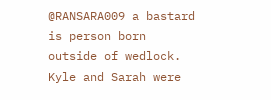@RANSARA009 a bastard is person born outside of wedlock. Kyle and Sarah were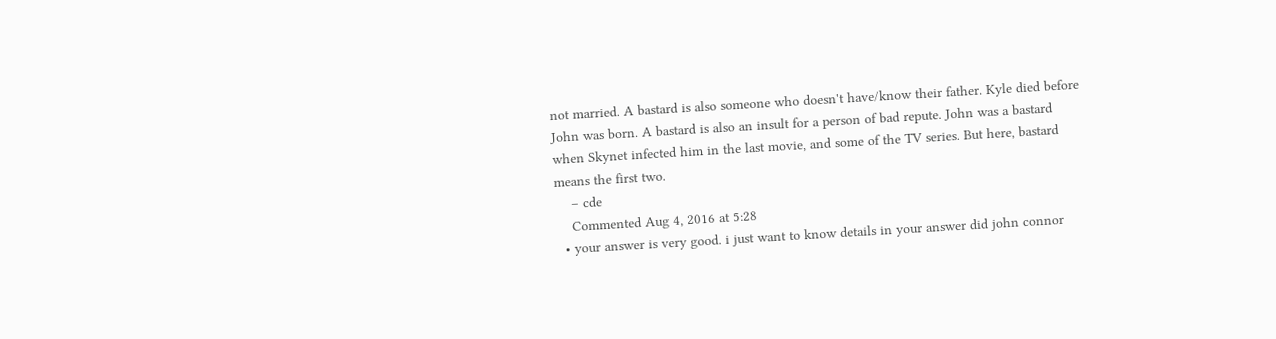not married. A bastard is also someone who doesn't have/know their father. Kyle died before John was born. A bastard is also an insult for a person of bad repute. John was a bastard when Skynet infected him in the last movie, and some of the TV series. But here, bastard means the first two.
    – cde
    Commented Aug 4, 2016 at 5:28
  • your answer is very good. i just want to know details in your answer did john connor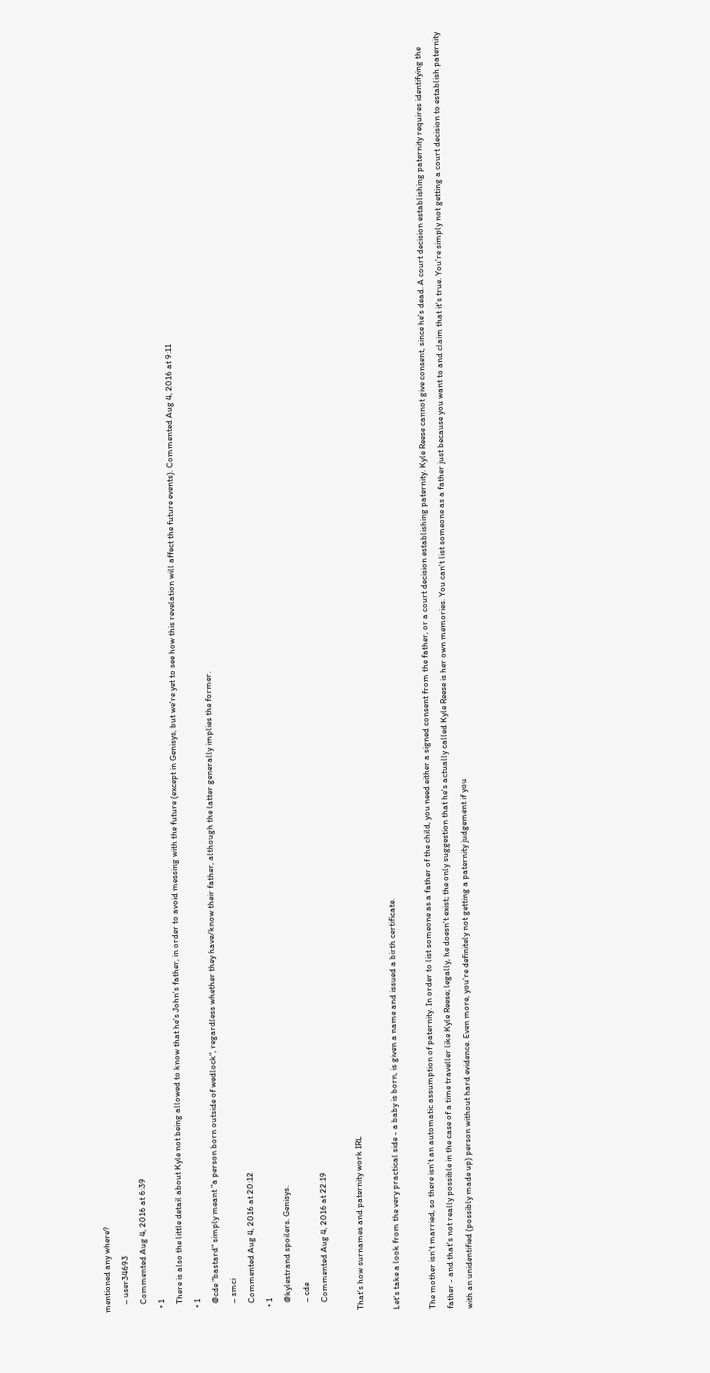mentioned any where?
    – user34693
    Commented Aug 4, 2016 at 6:39
  • 1
    There is also the little detail about Kyle not being allowed to know that he's John's father, in order to avoid messing with the future (except in Genisys, but we're yet to see how this revelation will affect the future events). Commented Aug 4, 2016 at 9:11
  • 1
    @cde "bastard" simply meant "a person born outside of wedlock", regardless whether they have/know their father, although the latter generally implies the former.
    – smci
    Commented Aug 4, 2016 at 20:12
  • 1
    @kylestrand spoilers. Genisys.
    – cde
    Commented Aug 4, 2016 at 22:19

That's how surnames and paternity work IRL

Let's take a look from the very practical side - a baby is born, is given a name and issued a birth certificate.

The mother isn't married, so there isn't an automatic assumption of paternity. In order to list someone as a father of the child, you need either a signed consent from the father, or a court decision establishing paternity. Kyle Reese cannot give consent, since he's dead. A court decision establishing paternity requires identifying the father - and that's not really possible in the case of a time traveller like Kyle Reese; legally, he doesn't exist; the only suggestion that he's actually called Kyle Reese is her own memories. You can't list someone as a father just because you want to and claim that it's true. You're simply not getting a court decision to establish paternity with an unidentified (possibly made up) person without hard evidence. Even more, you're definitely not getting a paternity judgement if you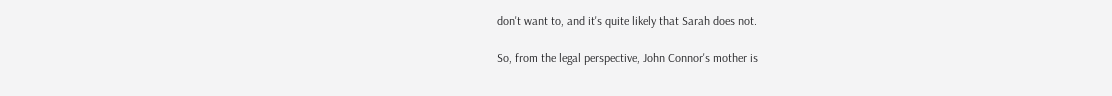don't want to, and it's quite likely that Sarah does not.

So, from the legal perspective, John Connor's mother is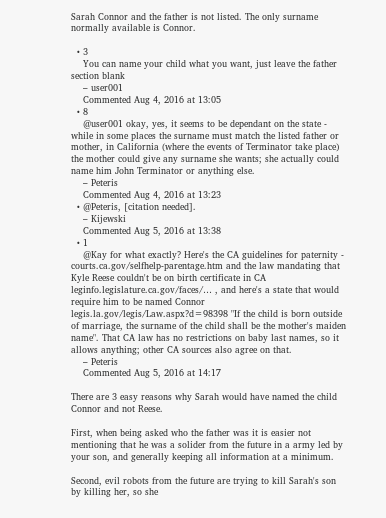Sarah Connor and the father is not listed. The only surname normally available is Connor.

  • 3
    You can name your child what you want, just leave the father section blank
    – user001
    Commented Aug 4, 2016 at 13:05
  • 8
    @user001 okay, yes, it seems to be dependant on the state - while in some places the surname must match the listed father or mother, in California (where the events of Terminator take place) the mother could give any surname she wants; she actually could name him John Terminator or anything else.
    – Peteris
    Commented Aug 4, 2016 at 13:23
  • @Peteris, [citation needed].
    – Kijewski
    Commented Aug 5, 2016 at 13:38
  • 1
    @Kay for what exactly? Here's the CA guidelines for paternity - courts.ca.gov/selfhelp-parentage.htm and the law mandating that Kyle Reese couldn't be on birth certificate in CA leginfo.legislature.ca.gov/faces/… , and here's a state that would require him to be named Connor legis.la.gov/legis/Law.aspx?d=98398 "If the child is born outside of marriage, the surname of the child shall be the mother's maiden name". That CA law has no restrictions on baby last names, so it allows anything; other CA sources also agree on that.
    – Peteris
    Commented Aug 5, 2016 at 14:17

There are 3 easy reasons why Sarah would have named the child Connor and not Reese.

First, when being asked who the father was it is easier not mentioning that he was a solider from the future in a army led by your son, and generally keeping all information at a minimum.

Second, evil robots from the future are trying to kill Sarah's son by killing her, so she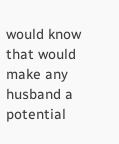would know that would make any husband a potential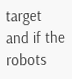target and if the robots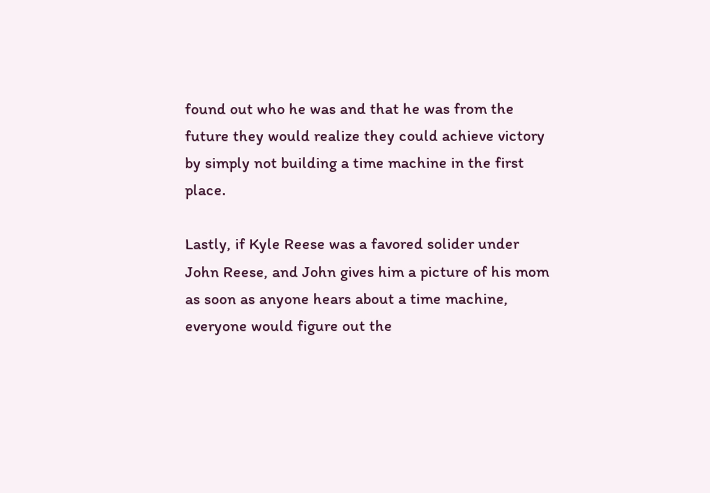found out who he was and that he was from the future they would realize they could achieve victory by simply not building a time machine in the first place.

Lastly, if Kyle Reese was a favored solider under John Reese, and John gives him a picture of his mom as soon as anyone hears about a time machine, everyone would figure out the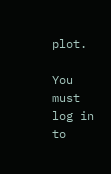plot.

You must log in to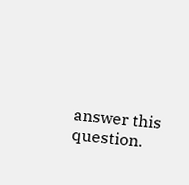answer this question.